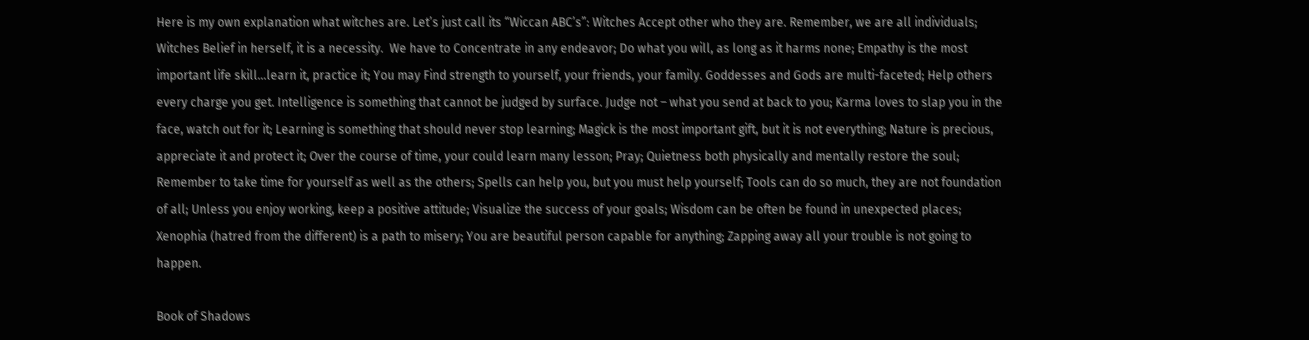Here is my own explanation what witches are. Let’s just call its “Wiccan ABC’s”: Witches Accept other who they are. Remember, we are all individuals; Witches Belief in herself, it is a necessity.  We have to Concentrate in any endeavor; Do what you will, as long as it harms none; Empathy is the most important life skill…learn it, practice it; You may Find strength to yourself, your friends, your family. Goddesses and Gods are multi-faceted; Help others every charge you get. Intelligence is something that cannot be judged by surface. Judge not – what you send at back to you; Karma loves to slap you in the face, watch out for it; Learning is something that should never stop learning; Magick is the most important gift, but it is not everything; Nature is precious, appreciate it and protect it; Over the course of time, your could learn many lesson; Pray; Quietness both physically and mentally restore the soul; Remember to take time for yourself as well as the others; Spells can help you, but you must help yourself; Tools can do so much, they are not foundation of all; Unless you enjoy working, keep a positive attitude; Visualize the success of your goals; Wisdom can be often be found in unexpected places; Xenophia (hatred from the different) is a path to misery; You are beautiful person capable for anything; Zapping away all your trouble is not going to happen.

Book of Shadows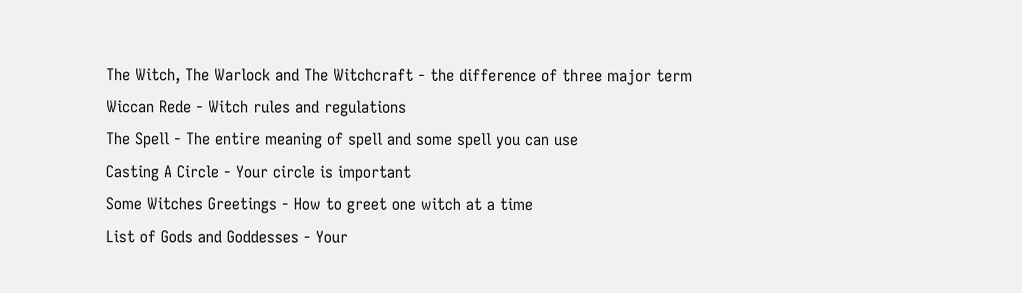The Witch, The Warlock and The Witchcraft - the difference of three major term
Wiccan Rede - Witch rules and regulations
The Spell - The entire meaning of spell and some spell you can use
Casting A Circle - Your circle is important
Some Witches Greetings - How to greet one witch at a time
List of Gods and Goddesses - Your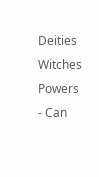Deities
Witches Powers - Can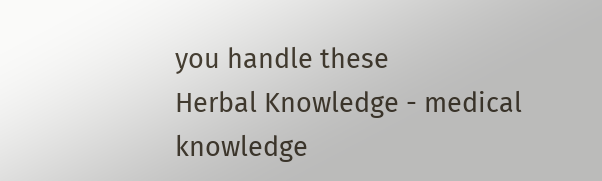you handle these
Herbal Knowledge - medical knowledge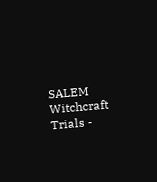SALEM Witchcraft Trials -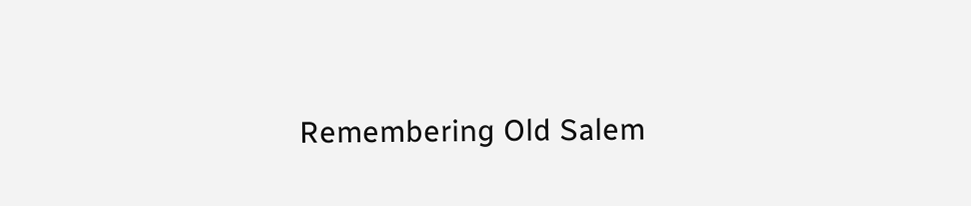Remembering Old Salem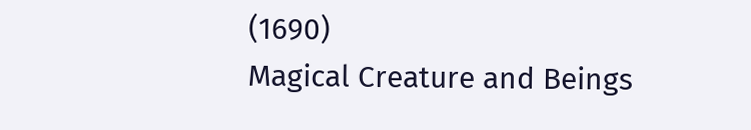(1690)
Magical Creature and Beings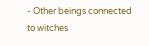- Other beings connected to witches